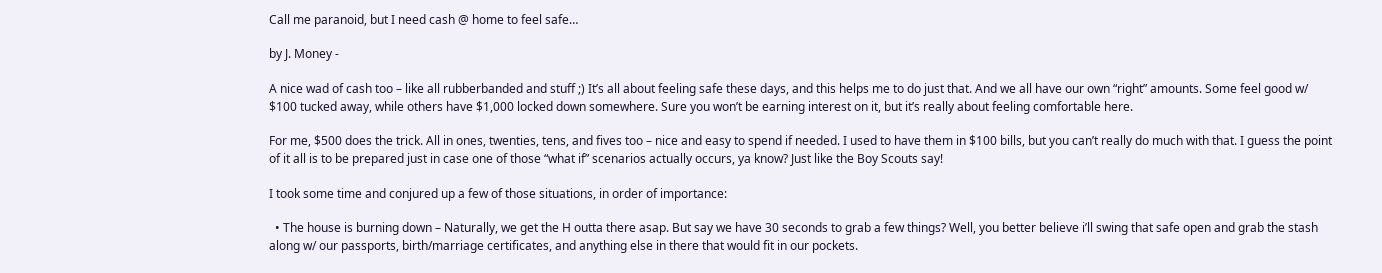Call me paranoid, but I need cash @ home to feel safe…

by J. Money -

A nice wad of cash too – like all rubberbanded and stuff ;) It’s all about feeling safe these days, and this helps me to do just that. And we all have our own “right” amounts. Some feel good w/ $100 tucked away, while others have $1,000 locked down somewhere. Sure you won’t be earning interest on it, but it’s really about feeling comfortable here.

For me, $500 does the trick. All in ones, twenties, tens, and fives too – nice and easy to spend if needed. I used to have them in $100 bills, but you can’t really do much with that. I guess the point of it all is to be prepared just in case one of those “what if” scenarios actually occurs, ya know? Just like the Boy Scouts say!

I took some time and conjured up a few of those situations, in order of importance:

  • The house is burning down – Naturally, we get the H outta there asap. But say we have 30 seconds to grab a few things? Well, you better believe i’ll swing that safe open and grab the stash along w/ our passports, birth/marriage certificates, and anything else in there that would fit in our pockets.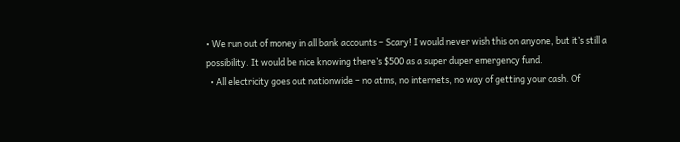• We run out of money in all bank accounts – Scary! I would never wish this on anyone, but it’s still a possibility. It would be nice knowing there’s $500 as a super duper emergency fund.
  • All electricity goes out nationwide – no atms, no internets, no way of getting your cash. Of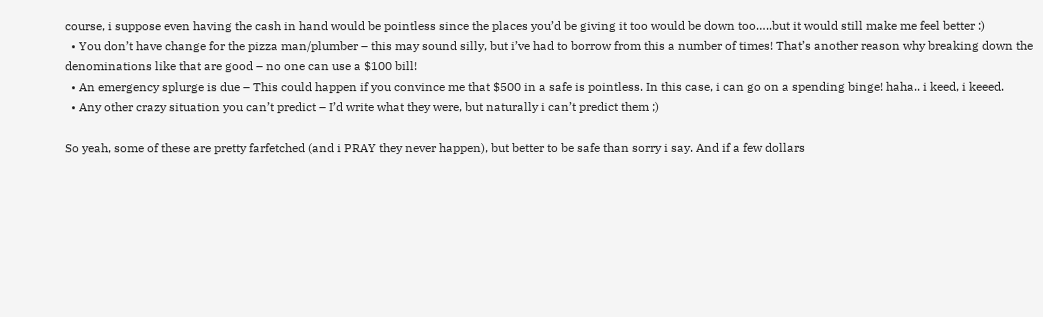course, i suppose even having the cash in hand would be pointless since the places you’d be giving it too would be down too…..but it would still make me feel better :)
  • You don’t have change for the pizza man/plumber – this may sound silly, but i’ve had to borrow from this a number of times! That’s another reason why breaking down the denominations like that are good – no one can use a $100 bill!
  • An emergency splurge is due – This could happen if you convince me that $500 in a safe is pointless. In this case, i can go on a spending binge! haha.. i keed, i keeed.
  • Any other crazy situation you can’t predict – I’d write what they were, but naturally i can’t predict them ;)

So yeah, some of these are pretty farfetched (and i PRAY they never happen), but better to be safe than sorry i say. And if a few dollars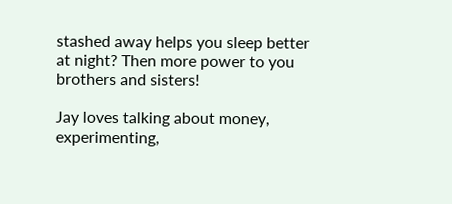stashed away helps you sleep better at night? Then more power to you brothers and sisters!

Jay loves talking about money, experimenting,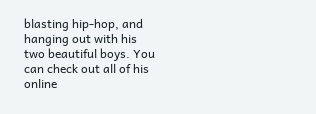blasting hip-hop, and hanging out with his two beautiful boys. You can check out all of his online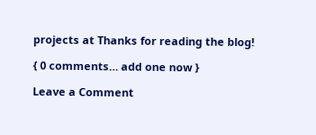projects at Thanks for reading the blog!

{ 0 comments… add one now }

Leave a Comment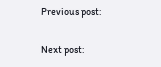Previous post:

Next post: